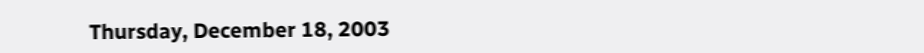Thursday, December 18, 2003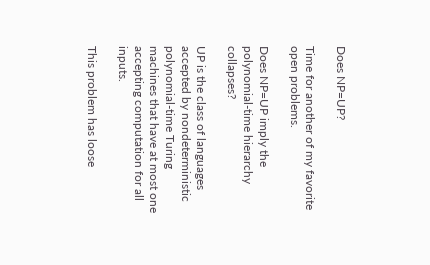Does NP=UP?

Time for another of my favorite open problems.

Does NP=UP imply the polynomial-time hierarchy collapses?

UP is the class of languages accepted by nondeterministic polynomial-time Turing machines that have at most one accepting computation for all inputs.

This problem has loose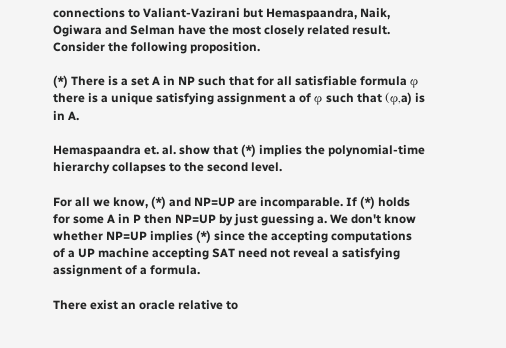connections to Valiant-Vazirani but Hemaspaandra, Naik, Ogiwara and Selman have the most closely related result. Consider the following proposition.

(*) There is a set A in NP such that for all satisfiable formula φ there is a unique satisfying assignment a of φ such that (φ,a) is in A.

Hemaspaandra et. al. show that (*) implies the polynomial-time hierarchy collapses to the second level.

For all we know, (*) and NP=UP are incomparable. If (*) holds for some A in P then NP=UP by just guessing a. We don't know whether NP=UP implies (*) since the accepting computations of a UP machine accepting SAT need not reveal a satisfying assignment of a formula.

There exist an oracle relative to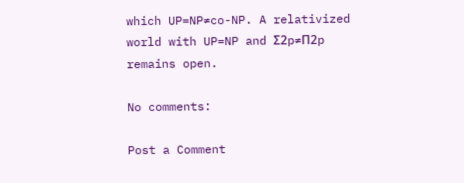which UP=NP≠co-NP. A relativized world with UP=NP and Σ2p≠Π2p remains open.

No comments:

Post a Comment